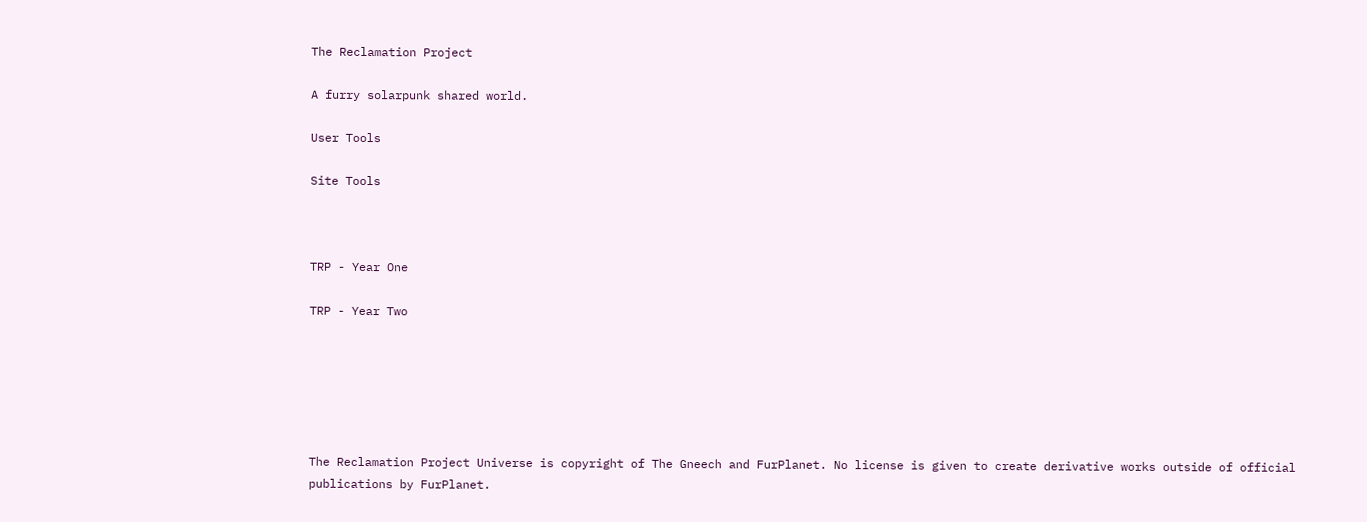The Reclamation Project

A furry solarpunk shared world.

User Tools

Site Tools



TRP - Year One

TRP - Year Two






The Reclamation Project Universe is copyright of The Gneech and FurPlanet. No license is given to create derivative works outside of official publications by FurPlanet.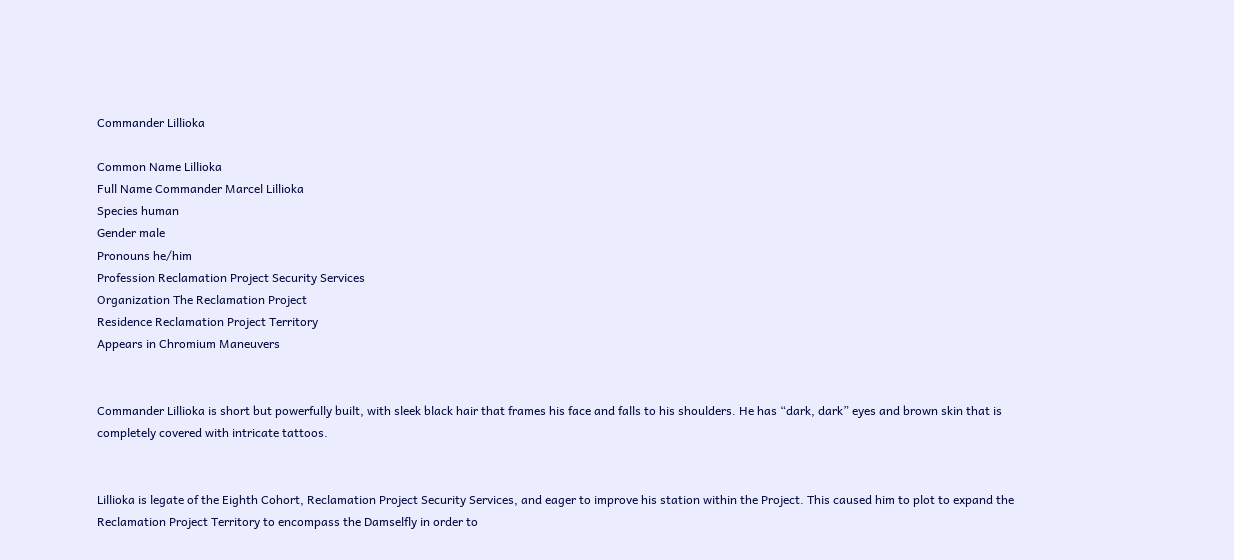Commander Lillioka

Common Name Lillioka
Full Name Commander Marcel Lillioka
Species human
Gender male
Pronouns he/him
Profession Reclamation Project Security Services
Organization The Reclamation Project
Residence Reclamation Project Territory
Appears in Chromium Maneuvers


Commander Lillioka is short but powerfully built, with sleek black hair that frames his face and falls to his shoulders. He has “dark, dark” eyes and brown skin that is completely covered with intricate tattoos.


Lillioka is legate of the Eighth Cohort, Reclamation Project Security Services, and eager to improve his station within the Project. This caused him to plot to expand the Reclamation Project Territory to encompass the Damselfly in order to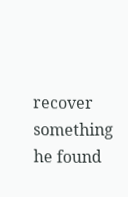recover something he found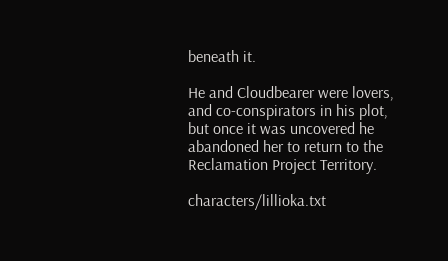beneath it.

He and Cloudbearer were lovers, and co-conspirators in his plot, but once it was uncovered he abandoned her to return to the Reclamation Project Territory.

characters/lillioka.txt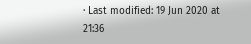· Last modified: 19 Jun 2020 at 21:36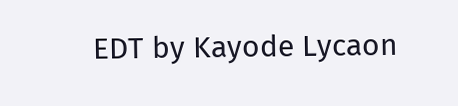EDT by Kayode Lycaon